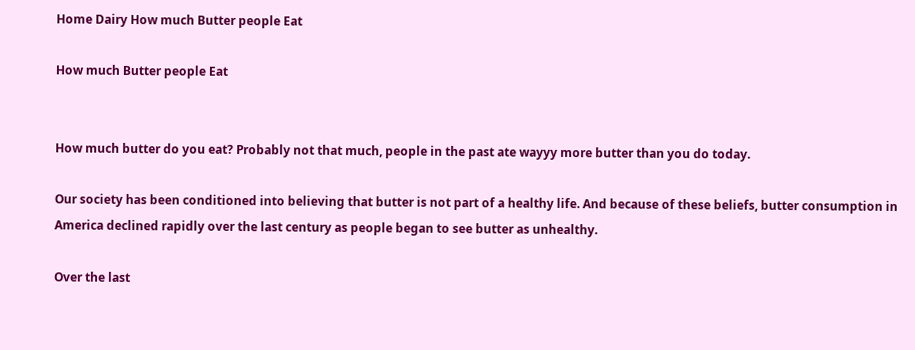Home Dairy How much Butter people Eat

How much Butter people Eat


How much butter do you eat? Probably not that much, people in the past ate wayyy more butter than you do today.

Our society has been conditioned into believing that butter is not part of a healthy life. And because of these beliefs, butter consumption in America declined rapidly over the last century as people began to see butter as unhealthy.

Over the last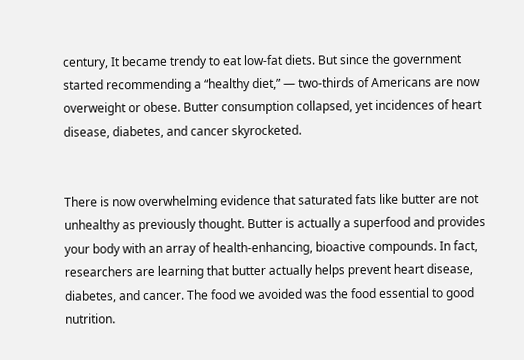century, It became trendy to eat low-fat diets. But since the government started recommending a “healthy diet,” — two-thirds of Americans are now overweight or obese. Butter consumption collapsed, yet incidences of heart disease, diabetes, and cancer skyrocketed.


There is now overwhelming evidence that saturated fats like butter are not unhealthy as previously thought. Butter is actually a superfood and provides your body with an array of health-enhancing, bioactive compounds. In fact, researchers are learning that butter actually helps prevent heart disease, diabetes, and cancer. The food we avoided was the food essential to good nutrition.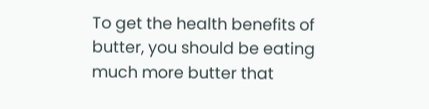To get the health benefits of butter, you should be eating much more butter that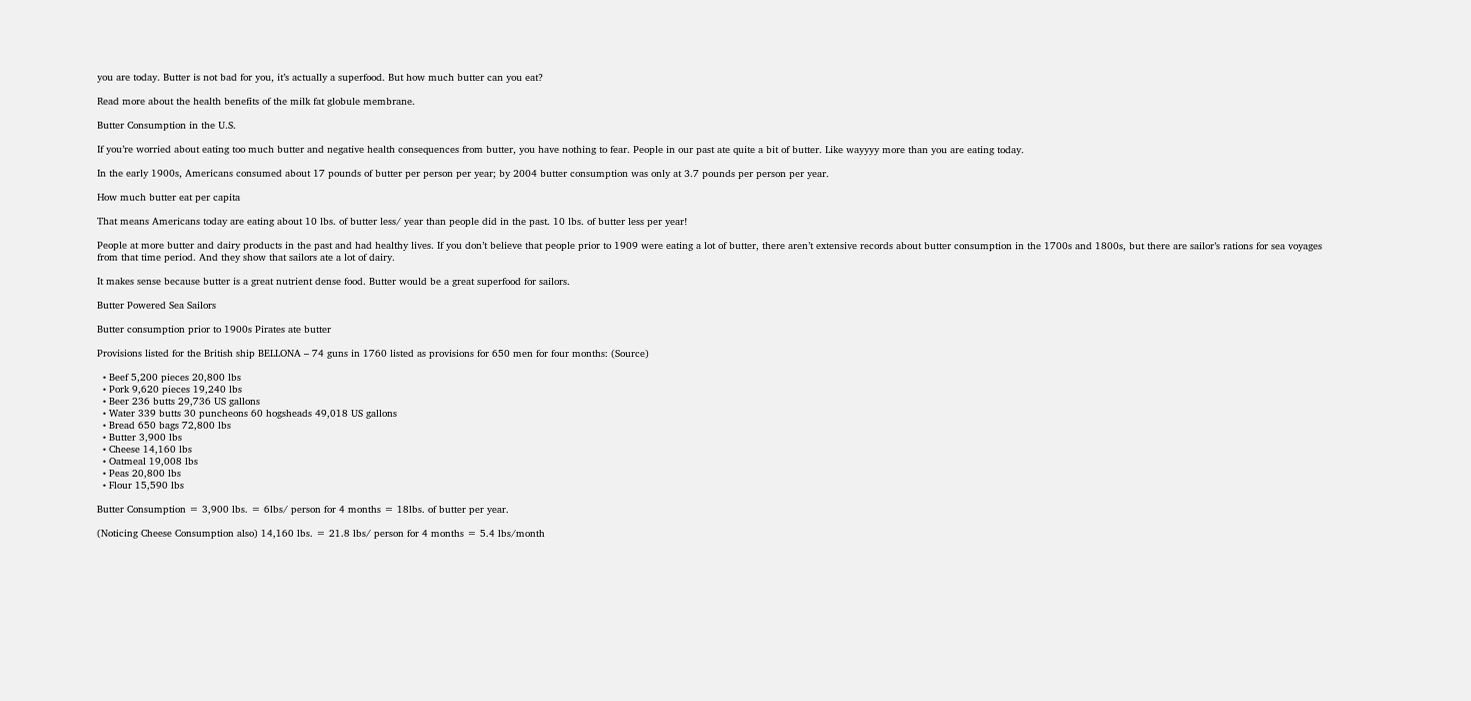you are today. Butter is not bad for you, it’s actually a superfood. But how much butter can you eat?

Read more about the health benefits of the milk fat globule membrane.

Butter Consumption in the U.S.

If you’re worried about eating too much butter and negative health consequences from butter, you have nothing to fear. People in our past ate quite a bit of butter. Like wayyyy more than you are eating today.

In the early 1900s, Americans consumed about 17 pounds of butter per person per year; by 2004 butter consumption was only at 3.7 pounds per person per year.

How much butter eat per capita

That means Americans today are eating about 10 lbs. of butter less/ year than people did in the past. 10 lbs. of butter less per year!

People at more butter and dairy products in the past and had healthy lives. If you don’t believe that people prior to 1909 were eating a lot of butter, there aren’t extensive records about butter consumption in the 1700s and 1800s, but there are sailor’s rations for sea voyages from that time period. And they show that sailors ate a lot of dairy.

It makes sense because butter is a great nutrient dense food. Butter would be a great superfood for sailors.

Butter Powered Sea Sailors

Butter consumption prior to 1900s Pirates ate butter

Provisions listed for the British ship BELLONA – 74 guns in 1760 listed as provisions for 650 men for four months: (Source)

  • Beef 5,200 pieces 20,800 lbs
  • Pork 9,620 pieces 19,240 lbs
  • Beer 236 butts 29,736 US gallons
  • Water 339 butts 30 puncheons 60 hogsheads 49,018 US gallons
  • Bread 650 bags 72,800 lbs
  • Butter 3,900 lbs
  • Cheese 14,160 lbs
  • Oatmeal 19,008 lbs
  • Peas 20,800 lbs
  • Flour 15,590 lbs

Butter Consumption = 3,900 lbs. = 6lbs/ person for 4 months = 18lbs. of butter per year.

(Noticing Cheese Consumption also) 14,160 lbs. = 21.8 lbs/ person for 4 months = 5.4 lbs/month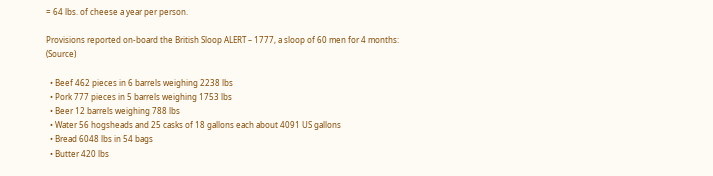= 64 lbs. of cheese a year per person.

Provisions reported on-board the British Sloop ALERT – 1777, a sloop of 60 men for 4 months: (Source)

  • Beef 462 pieces in 6 barrels weighing 2238 lbs
  • Pork 777 pieces in 5 barrels weighing 1753 lbs
  • Beer 12 barrels weighing 788 lbs
  • Water 56 hogsheads and 25 casks of 18 gallons each about 4091 US gallons
  • Bread 6048 lbs in 54 bags
  • Butter 420 lbs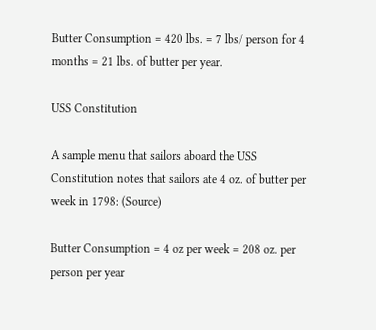Butter Consumption = 420 lbs. = 7 lbs/ person for 4 months = 21 lbs. of butter per year.

USS Constitution

A sample menu that sailors aboard the USS Constitution notes that sailors ate 4 oz. of butter per week in 1798: (Source)

Butter Consumption = 4 oz per week = 208 oz. per person per year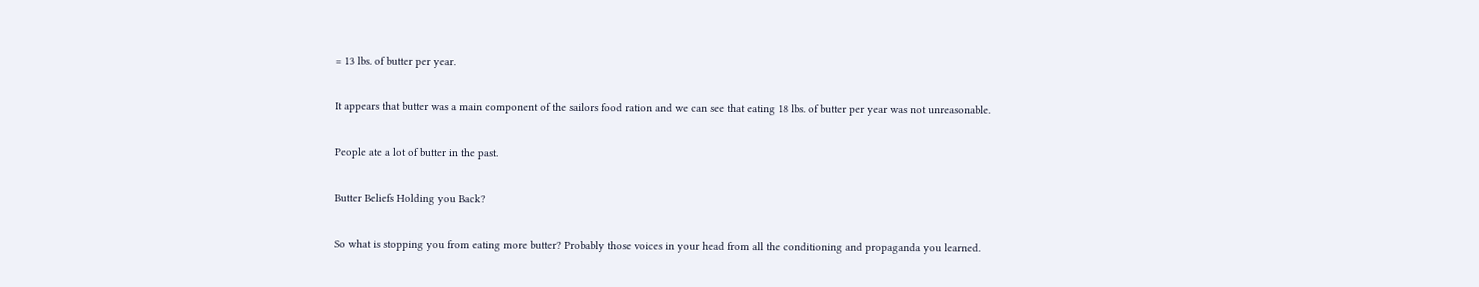= 13 lbs. of butter per year.

It appears that butter was a main component of the sailors food ration and we can see that eating 18 lbs. of butter per year was not unreasonable.

People ate a lot of butter in the past.

Butter Beliefs Holding you Back?

So what is stopping you from eating more butter? Probably those voices in your head from all the conditioning and propaganda you learned.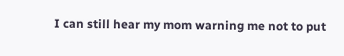I can still hear my mom warning me not to put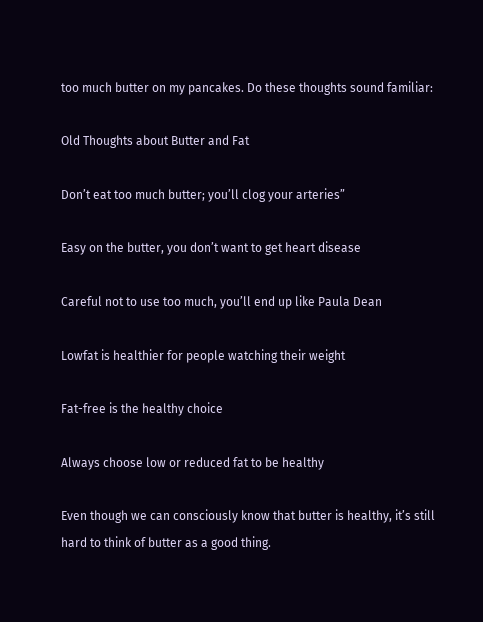too much butter on my pancakes. Do these thoughts sound familiar:

Old Thoughts about Butter and Fat

Don’t eat too much butter; you’ll clog your arteries”

Easy on the butter, you don’t want to get heart disease

Careful not to use too much, you’ll end up like Paula Dean

Lowfat is healthier for people watching their weight

Fat-free is the healthy choice

Always choose low or reduced fat to be healthy

Even though we can consciously know that butter is healthy, it’s still hard to think of butter as a good thing.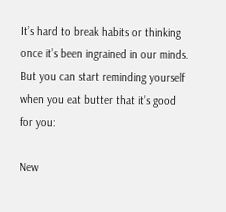It’s hard to break habits or thinking once it’s been ingrained in our minds. But you can start reminding yourself when you eat butter that it’s good for you:

New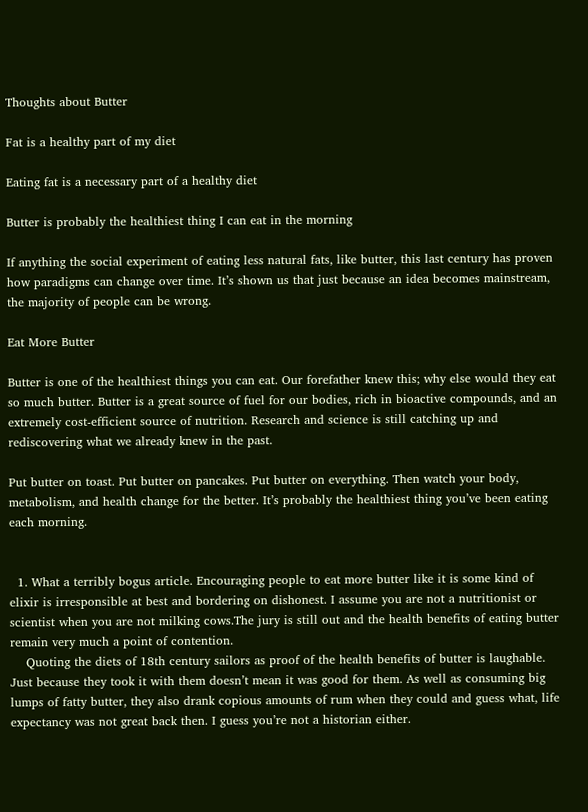Thoughts about Butter

Fat is a healthy part of my diet

Eating fat is a necessary part of a healthy diet

Butter is probably the healthiest thing I can eat in the morning

If anything the social experiment of eating less natural fats, like butter, this last century has proven how paradigms can change over time. It’s shown us that just because an idea becomes mainstream, the majority of people can be wrong.

Eat More Butter

Butter is one of the healthiest things you can eat. Our forefather knew this; why else would they eat so much butter. Butter is a great source of fuel for our bodies, rich in bioactive compounds, and an extremely cost-efficient source of nutrition. Research and science is still catching up and rediscovering what we already knew in the past.

Put butter on toast. Put butter on pancakes. Put butter on everything. Then watch your body, metabolism, and health change for the better. It’s probably the healthiest thing you’ve been eating each morning.


  1. What a terribly bogus article. Encouraging people to eat more butter like it is some kind of elixir is irresponsible at best and bordering on dishonest. I assume you are not a nutritionist or scientist when you are not milking cows.The jury is still out and the health benefits of eating butter remain very much a point of contention.
    Quoting the diets of 18th century sailors as proof of the health benefits of butter is laughable. Just because they took it with them doesn’t mean it was good for them. As well as consuming big lumps of fatty butter, they also drank copious amounts of rum when they could and guess what, life expectancy was not great back then. I guess you’re not a historian either.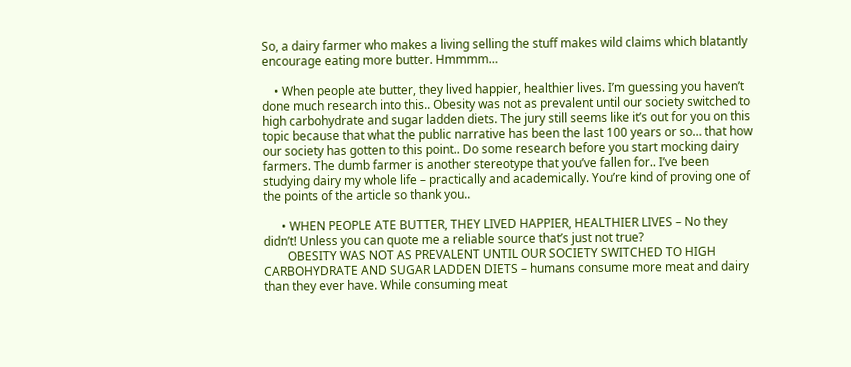So, a dairy farmer who makes a living selling the stuff makes wild claims which blatantly encourage eating more butter. Hmmmm…

    • When people ate butter, they lived happier, healthier lives. I’m guessing you haven’t done much research into this.. Obesity was not as prevalent until our society switched to high carbohydrate and sugar ladden diets. The jury still seems like it’s out for you on this topic because that what the public narrative has been the last 100 years or so… that how our society has gotten to this point.. Do some research before you start mocking dairy farmers. The dumb farmer is another stereotype that you’ve fallen for.. I’ve been studying dairy my whole life – practically and academically. You’re kind of proving one of the points of the article so thank you..

      • WHEN PEOPLE ATE BUTTER, THEY LIVED HAPPIER, HEALTHIER LIVES – No they didn’t! Unless you can quote me a reliable source that’s just not true?
        OBESITY WAS NOT AS PREVALENT UNTIL OUR SOCIETY SWITCHED TO HIGH CARBOHYDRATE AND SUGAR LADDEN DIETS – humans consume more meat and dairy than they ever have. While consuming meat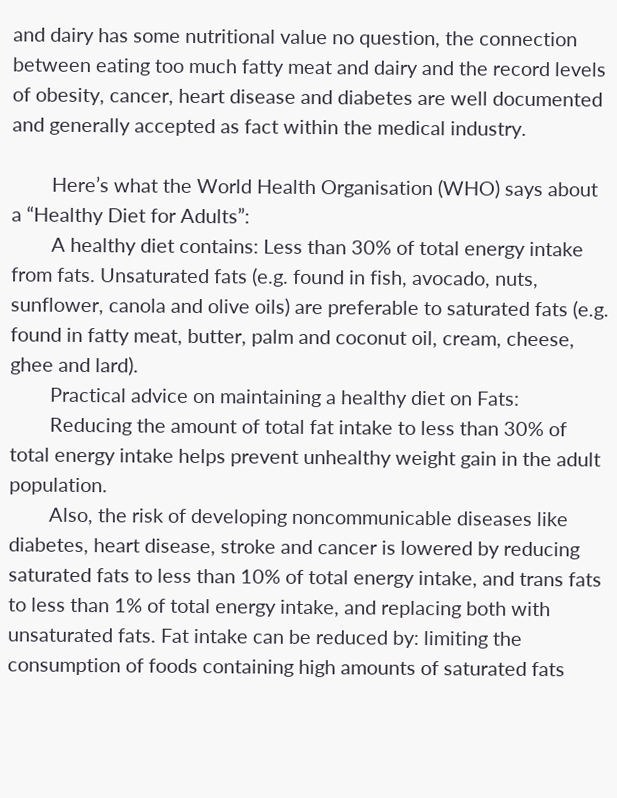and dairy has some nutritional value no question, the connection between eating too much fatty meat and dairy and the record levels of obesity, cancer, heart disease and diabetes are well documented and generally accepted as fact within the medical industry.

        Here’s what the World Health Organisation (WHO) says about a “Healthy Diet for Adults”:
        A healthy diet contains: Less than 30% of total energy intake from fats. Unsaturated fats (e.g. found in fish, avocado, nuts, sunflower, canola and olive oils) are preferable to saturated fats (e.g. found in fatty meat, butter, palm and coconut oil, cream, cheese, ghee and lard).
        Practical advice on maintaining a healthy diet on Fats:
        Reducing the amount of total fat intake to less than 30% of total energy intake helps prevent unhealthy weight gain in the adult population.
        Also, the risk of developing noncommunicable diseases like diabetes, heart disease, stroke and cancer is lowered by reducing saturated fats to less than 10% of total energy intake, and trans fats to less than 1% of total energy intake, and replacing both with unsaturated fats. Fat intake can be reduced by: limiting the consumption of foods containing high amounts of saturated fats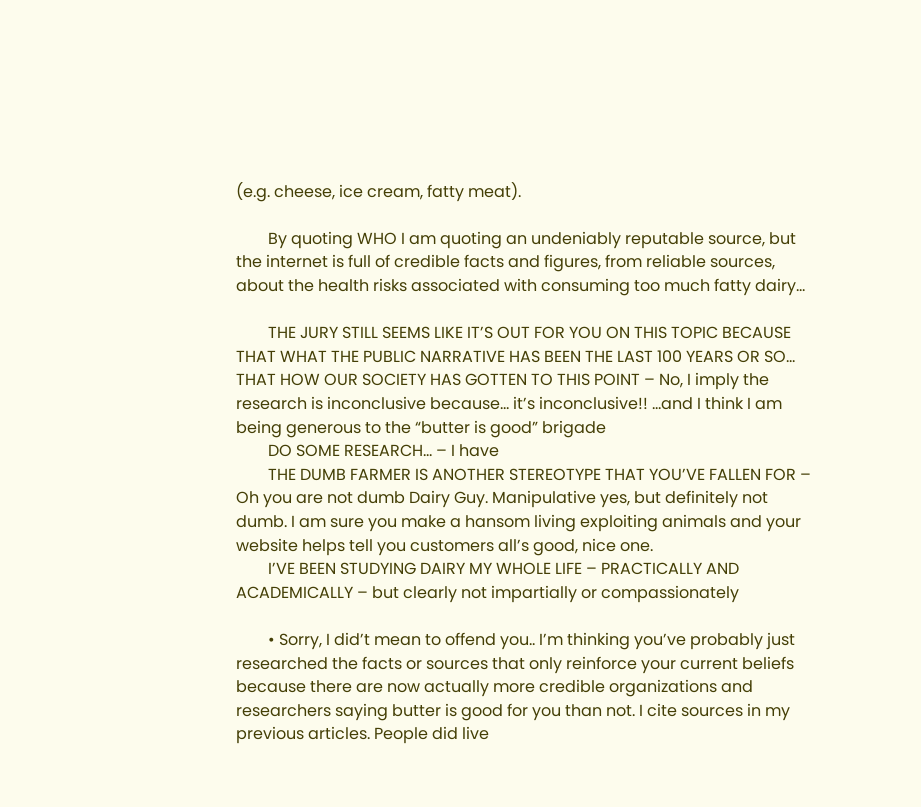(e.g. cheese, ice cream, fatty meat).

        By quoting WHO I am quoting an undeniably reputable source, but the internet is full of credible facts and figures, from reliable sources, about the health risks associated with consuming too much fatty dairy…

        THE JURY STILL SEEMS LIKE IT’S OUT FOR YOU ON THIS TOPIC BECAUSE THAT WHAT THE PUBLIC NARRATIVE HAS BEEN THE LAST 100 YEARS OR SO… THAT HOW OUR SOCIETY HAS GOTTEN TO THIS POINT – No, I imply the research is inconclusive because… it’s inconclusive!! …and I think I am being generous to the “butter is good” brigade
        DO SOME RESEARCH… – I have
        THE DUMB FARMER IS ANOTHER STEREOTYPE THAT YOU’VE FALLEN FOR – Oh you are not dumb Dairy Guy. Manipulative yes, but definitely not dumb. I am sure you make a hansom living exploiting animals and your website helps tell you customers all’s good, nice one.
        I’VE BEEN STUDYING DAIRY MY WHOLE LIFE – PRACTICALLY AND ACADEMICALLY – but clearly not impartially or compassionately

        • Sorry, I did’t mean to offend you.. I’m thinking you’ve probably just researched the facts or sources that only reinforce your current beliefs because there are now actually more credible organizations and researchers saying butter is good for you than not. I cite sources in my previous articles. People did live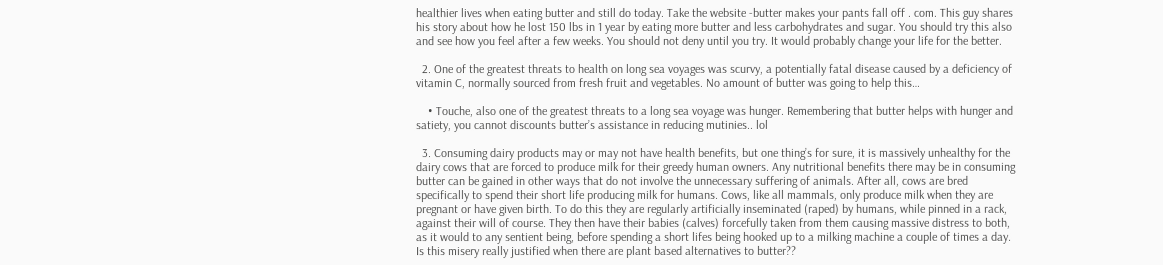healthier lives when eating butter and still do today. Take the website -butter makes your pants fall off . com. This guy shares his story about how he lost 150 lbs in 1 year by eating more butter and less carbohydrates and sugar. You should try this also and see how you feel after a few weeks. You should not deny until you try. It would probably change your life for the better.

  2. One of the greatest threats to health on long sea voyages was scurvy, a potentially fatal disease caused by a deficiency of vitamin C, normally sourced from fresh fruit and vegetables. No amount of butter was going to help this…

    • Touche, also one of the greatest threats to a long sea voyage was hunger. Remembering that butter helps with hunger and satiety, you cannot discounts butter’s assistance in reducing mutinies.. lol

  3. Consuming dairy products may or may not have health benefits, but one thing’s for sure, it is massively unhealthy for the dairy cows that are forced to produce milk for their greedy human owners. Any nutritional benefits there may be in consuming butter can be gained in other ways that do not involve the unnecessary suffering of animals. After all, cows are bred specifically to spend their short life producing milk for humans. Cows, like all mammals, only produce milk when they are pregnant or have given birth. To do this they are regularly artificially inseminated (raped) by humans, while pinned in a rack, against their will of course. They then have their babies (calves) forcefully taken from them causing massive distress to both, as it would to any sentient being, before spending a short lifes being hooked up to a milking machine a couple of times a day. Is this misery really justified when there are plant based alternatives to butter??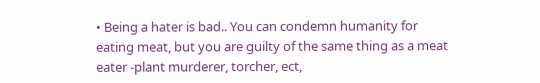• Being a hater is bad.. You can condemn humanity for eating meat, but you are guilty of the same thing as a meat eater -plant murderer, torcher, ect,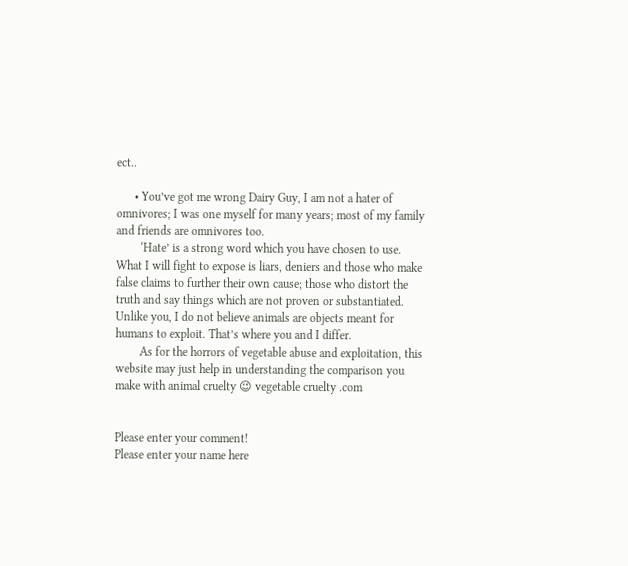ect..

      • You’ve got me wrong Dairy Guy, I am not a hater of omnivores; I was one myself for many years; most of my family and friends are omnivores too.
        ‘Hate’ is a strong word which you have chosen to use. What I will fight to expose is liars, deniers and those who make false claims to further their own cause; those who distort the truth and say things which are not proven or substantiated. Unlike you, I do not believe animals are objects meant for humans to exploit. That’s where you and I differ.
        As for the horrors of vegetable abuse and exploitation, this website may just help in understanding the comparison you make with animal cruelty 😉 vegetable cruelty .com


Please enter your comment!
Please enter your name here